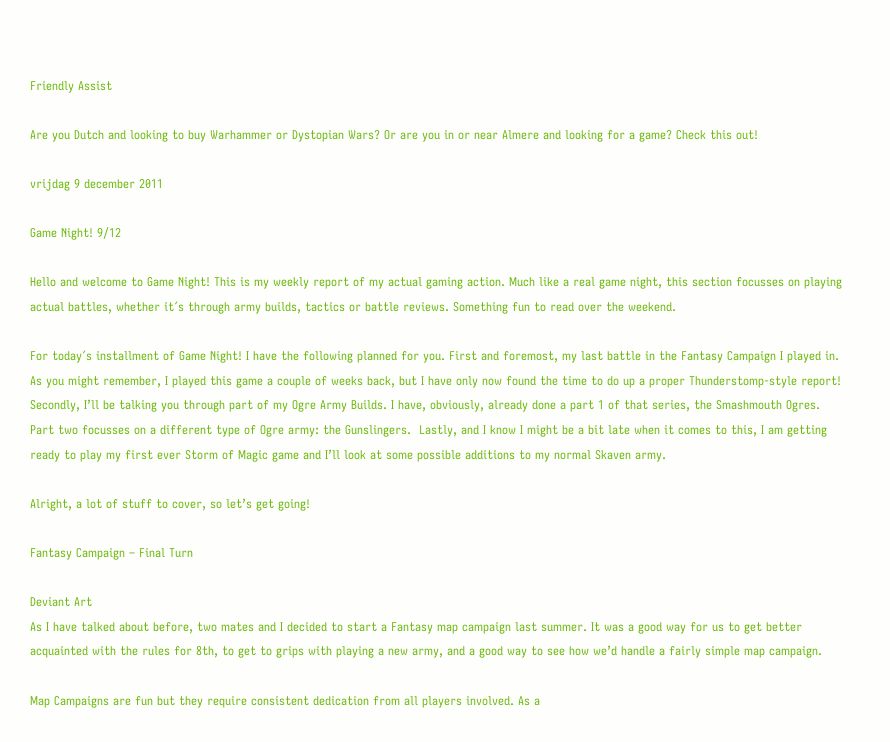Friendly Assist

Are you Dutch and looking to buy Warhammer or Dystopian Wars? Or are you in or near Almere and looking for a game? Check this out!

vrijdag 9 december 2011

Game Night! 9/12

Hello and welcome to Game Night! This is my weekly report of my actual gaming action. Much like a real game night, this section focusses on playing actual battles, whether it´s through army builds, tactics or battle reviews. Something fun to read over the weekend.

For today´s installment of Game Night! I have the following planned for you. First and foremost, my last battle in the Fantasy Campaign I played in. As you might remember, I played this game a couple of weeks back, but I have only now found the time to do up a proper Thunderstomp-style report!
Secondly, I’ll be talking you through part of my Ogre Army Builds. I have, obviously, already done a part 1 of that series, the Smashmouth Ogres. Part two focusses on a different type of Ogre army: the Gunslingers.  Lastly, and I know I might be a bit late when it comes to this, I am getting ready to play my first ever Storm of Magic game and I’ll look at some possible additions to my normal Skaven army.

Alright, a lot of stuff to cover, so let’s get going!

Fantasy Campaign – Final Turn

Deviant Art
As I have talked about before, two mates and I decided to start a Fantasy map campaign last summer. It was a good way for us to get better acquainted with the rules for 8th, to get to grips with playing a new army, and a good way to see how we’d handle a fairly simple map campaign.

Map Campaigns are fun but they require consistent dedication from all players involved. As a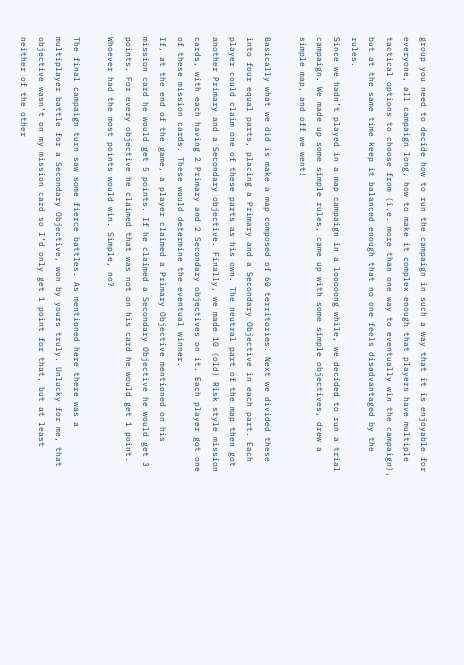group you need to decide how to run the campaign in such a way that it is enjoyable for everyone, all campaign long, how to make it complex enough that players have multiple tactical options to choose from (i.e. more than one way to eventually win the campaign), but at the same time keep it balanced enough that no one feels disadvantaged by the rules.
Since we hadn’t played in a map campaign in a looooong while, we decided to run a trial campaign. We made up some simple rules, came up with some simple objectives, drew a simple map, and off we went!

Basically what we did is make a map composed of 60 territories. Next we divided these into four equal parts, placing a Primary and a Secondary Objective in each part. Each player could claim one of these parts as his own. The neutral part of the map then got another Primary and a Secondary objective. Finally, we made 10 (old) Risk style mission cards, with each having 2 Primary and 2 Secondary objectives on it. Each player got one of these mission cards. These would determine the eventual winner.
If, at the end of the game, a player claimed a Primary Objective mentioned on his mission card he would get 5 points. If he claimed a Secondary Objective he would get 3 points. For every objective he claimed that was not on his card he would get 1 point. Whoever had the most points would win. Simple, no?

The final campaign turn saw some fierce battles. As mentioned here there was a multiplayer battle for a Secondary Objective, won by yours truly. Unlucky for me, that objective wasn’t on my mission card so I’d only get 1 point for that, but at least neither of the other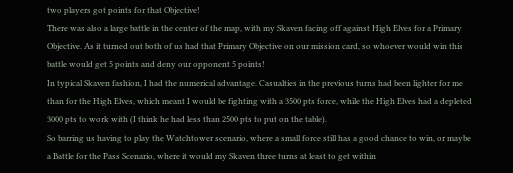two players got points for that Objective!
There was also a large battle in the center of the map, with my Skaven facing off against High Elves for a Primary Objective. As it turned out both of us had that Primary Objective on our mission card, so whoever would win this battle would get 5 points and deny our opponent 5 points!
In typical Skaven fashion, I had the numerical advantage. Casualties in the previous turns had been lighter for me than for the High Elves, which meant I would be fighting with a 3500 pts force, while the High Elves had a depleted 3000 pts to work with (I think he had less than 2500 pts to put on the table).
So barring us having to play the Watchtower scenario, where a small force still has a good chance to win, or maybe a Battle for the Pass Scenario, where it would my Skaven three turns at least to get within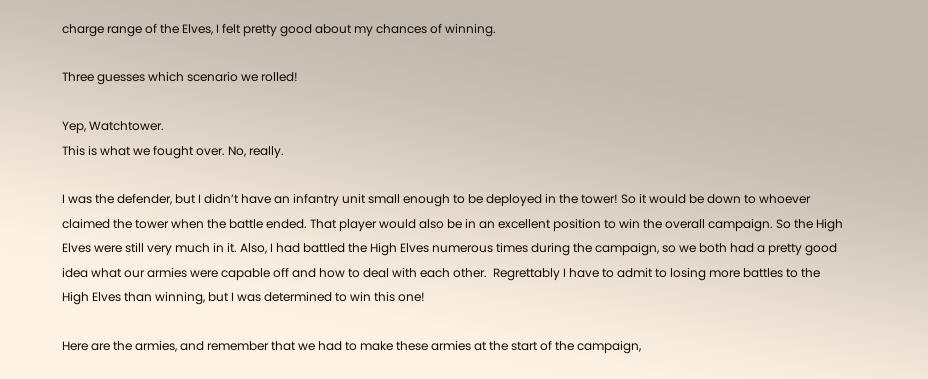charge range of the Elves, I felt pretty good about my chances of winning.

Three guesses which scenario we rolled!

Yep, Watchtower.
This is what we fought over. No, really.

I was the defender, but I didn’t have an infantry unit small enough to be deployed in the tower! So it would be down to whoever claimed the tower when the battle ended. That player would also be in an excellent position to win the overall campaign. So the High Elves were still very much in it. Also, I had battled the High Elves numerous times during the campaign, so we both had a pretty good idea what our armies were capable off and how to deal with each other.  Regrettably I have to admit to losing more battles to the High Elves than winning, but I was determined to win this one!

Here are the armies, and remember that we had to make these armies at the start of the campaign,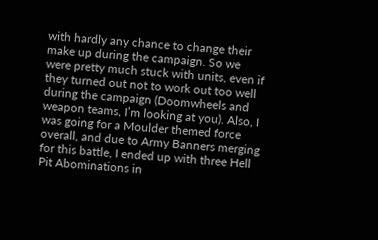with hardly any chance to change their make up during the campaign. So we were pretty much stuck with units, even if they turned out not to work out too well during the campaign (Doomwheels and weapon teams, I’m looking at you). Also, I was going for a Moulder themed force overall, and due to Army Banners merging for this battle, I ended up with three Hell Pit Abominations in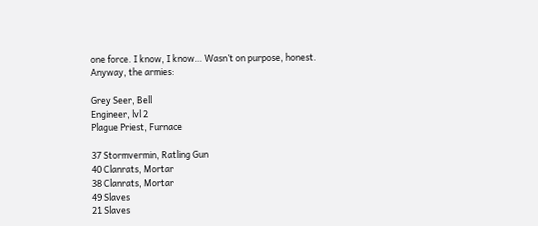one force. I know, I know… Wasn’t on purpose, honest.
Anyway, the armies:

Grey Seer, Bell
Engineer, lvl 2
Plague Priest, Furnace

37 Stormvermin, Ratling Gun
40 Clanrats, Mortar
38 Clanrats, Mortar
49 Slaves
21 Slaves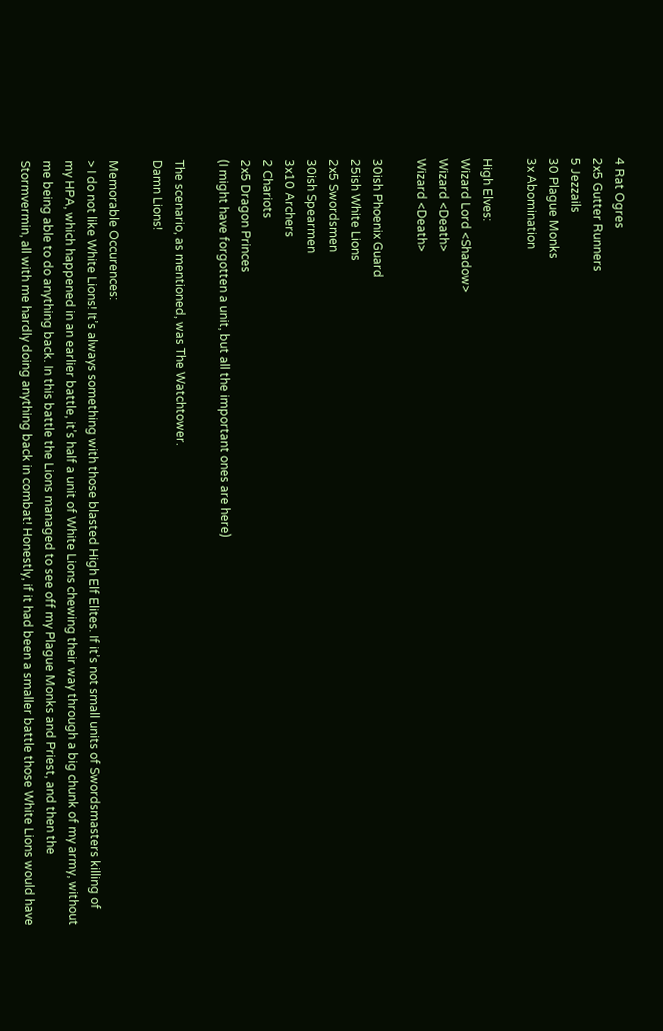4 Rat Ogres
2x5 Gutter Runners
5 Jezzails
30 Plague Monks
3x Abomination

High Elves:
Wizard Lord <Shadow>
Wizard <Death>
Wizard <Death>

30ish Phoenix Guard
25ish White Lions
2x5 Swordsmen
30ish Spearmen
3x10 Archers
2 Chariots
2x5 Dragon Princes
(I might have forgotten a unit, but all the important ones are here)

The scenario, as mentioned, was The Watchtower.
Damn Lions!

Memorable Occurences:
> I do not like White Lions! It’s always something with those blasted High Elf Elites. If it’s not small units of Swordsmasters killing of my HPA, which happened in an earlier battle, it’s half a unit of White Lions chewing their way through a big chunk of my army, without me being able to do anything back. In this battle the Lions managed to see off my Plague Monks and Priest, and then the Stormvermin, all with me hardly doing anything back in combat! Honestly, if it had been a smaller battle those White Lions would have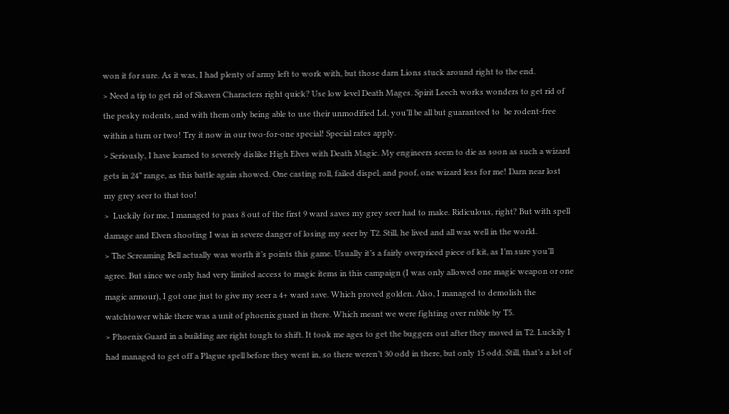won it for sure. As it was, I had plenty of army left to work with, but those darn Lions stuck around right to the end.
> Need a tip to get rid of Skaven Characters right quick? Use low level Death Mages. Spirit Leech works wonders to get rid of the pesky rodents, and with them only being able to use their unmodified Ld, you’ll be all but guaranteed to  be rodent-free within a turn or two! Try it now in our two-for-one special! Special rates apply.
> Seriously, I have learned to severely dislike High Elves with Death Magic. My engineers seem to die as soon as such a wizard gets in 24” range, as this battle again showed. One casting roll, failed dispel, and poof, one wizard less for me! Darn near lost my grey seer to that too!
>  Luckily for me, I managed to pass 8 out of the first 9 ward saves my grey seer had to make. Ridiculous, right? But with spell damage and Elven shooting I was in severe danger of losing my seer by T2. Still, he lived and all was well in the world.
> The Screaming Bell actually was worth it’s points this game. Usually it’s a fairly overpriced piece of kit, as I’m sure you’ll agree. But since we only had very limited access to magic items in this campaign (I was only allowed one magic weapon or one magic armour), I got one just to give my seer a 4+ ward save. Which proved golden. Also, I managed to demolish the watchtower while there was a unit of phoenix guard in there. Which meant we were fighting over rubble by T5.
> Phoenix Guard in a building are right tough to shift. It took me ages to get the buggers out after they moved in T2. Luckily I had managed to get off a Plague spell before they went in, so there weren’t 30 odd in there, but only 15 odd. Still, that’s a lot of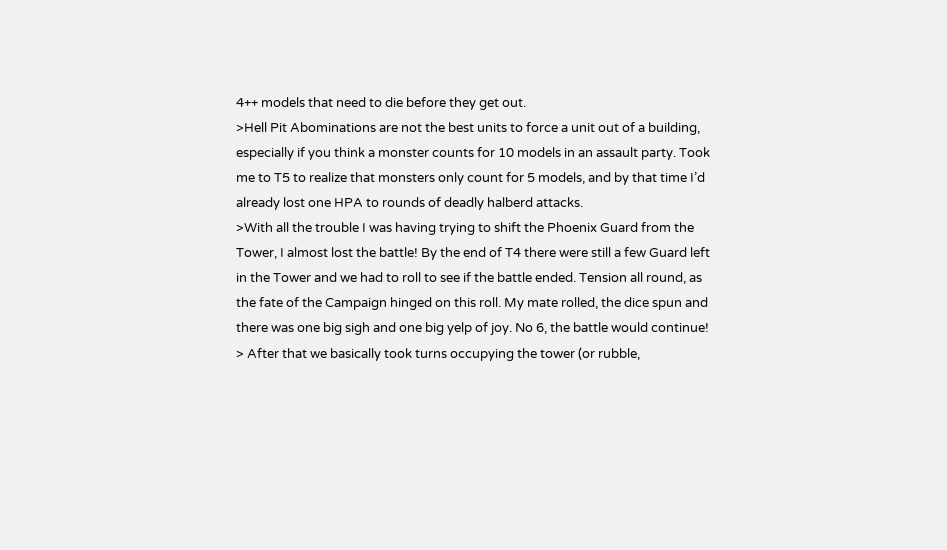4++ models that need to die before they get out.
>Hell Pit Abominations are not the best units to force a unit out of a building, especially if you think a monster counts for 10 models in an assault party. Took me to T5 to realize that monsters only count for 5 models, and by that time I’d already lost one HPA to rounds of deadly halberd attacks.
>With all the trouble I was having trying to shift the Phoenix Guard from the Tower, I almost lost the battle! By the end of T4 there were still a few Guard left in the Tower and we had to roll to see if the battle ended. Tension all round, as the fate of the Campaign hinged on this roll. My mate rolled, the dice spun and there was one big sigh and one big yelp of joy. No 6, the battle would continue!
> After that we basically took turns occupying the tower (or rubble,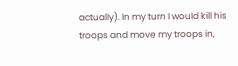actually). In my turn I would kill his troops and move my troops in,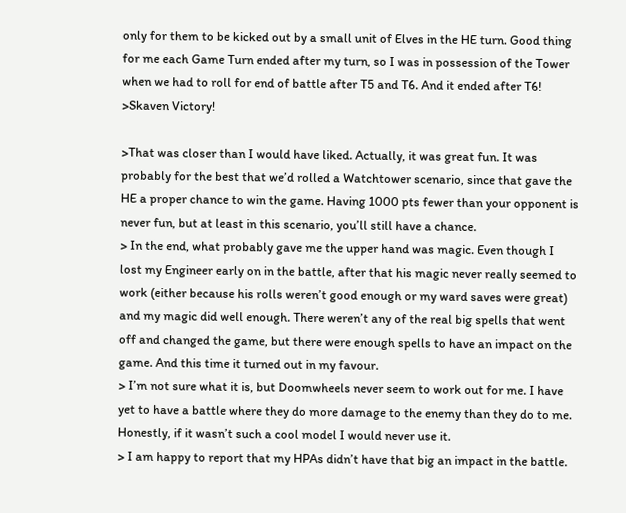only for them to be kicked out by a small unit of Elves in the HE turn. Good thing for me each Game Turn ended after my turn, so I was in possession of the Tower when we had to roll for end of battle after T5 and T6. And it ended after T6!
>Skaven Victory!

>That was closer than I would have liked. Actually, it was great fun. It was probably for the best that we’d rolled a Watchtower scenario, since that gave the HE a proper chance to win the game. Having 1000 pts fewer than your opponent is never fun, but at least in this scenario, you’ll still have a chance.
> In the end, what probably gave me the upper hand was magic. Even though I lost my Engineer early on in the battle, after that his magic never really seemed to work (either because his rolls weren’t good enough or my ward saves were great) and my magic did well enough. There weren’t any of the real big spells that went off and changed the game, but there were enough spells to have an impact on the game. And this time it turned out in my favour.
> I’m not sure what it is, but Doomwheels never seem to work out for me. I have yet to have a battle where they do more damage to the enemy than they do to me. Honestly, if it wasn’t such a cool model I would never use it.
> I am happy to report that my HPAs didn’t have that big an impact in the battle.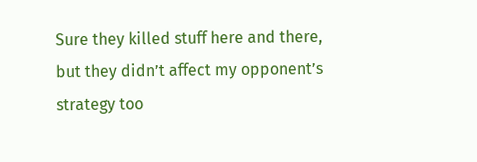Sure they killed stuff here and there, but they didn’t affect my opponent’s strategy too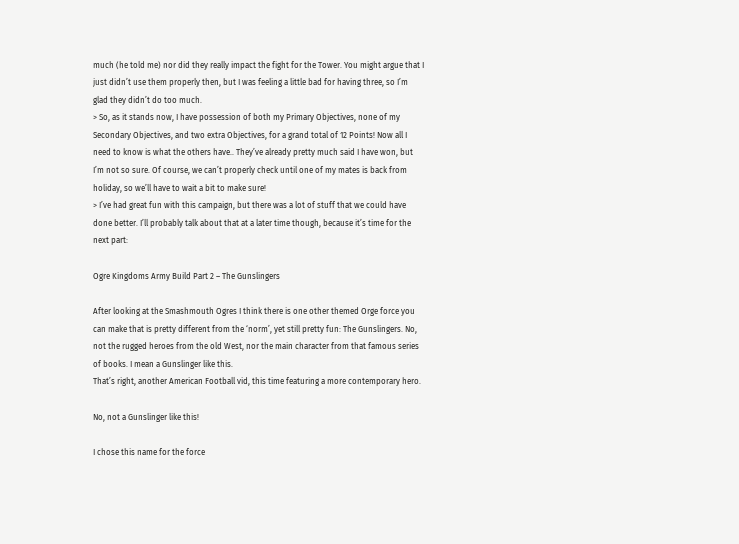much (he told me) nor did they really impact the fight for the Tower. You might argue that I just didn’t use them properly then, but I was feeling a little bad for having three, so I’m glad they didn’t do too much.
> So, as it stands now, I have possession of both my Primary Objectives, none of my Secondary Objectives, and two extra Objectives, for a grand total of 12 Points! Now all I need to know is what the others have.. They’ve already pretty much said I have won, but I’m not so sure. Of course, we can’t properly check until one of my mates is back from holiday, so we’ll have to wait a bit to make sure!
> I’ve had great fun with this campaign, but there was a lot of stuff that we could have done better. I’ll probably talk about that at a later time though, because it’s time for the next part:

Ogre Kingdoms Army Build Part 2 – The Gunslingers

After looking at the Smashmouth Ogres I think there is one other themed Orge force you can make that is pretty different from the ‘norm’, yet still pretty fun: The Gunslingers. No, not the rugged heroes from the old West, nor the main character from that famous series of books. I mean a Gunslinger like this.
That’s right, another American Football vid, this time featuring a more contemporary hero.

No, not a Gunslinger like this!

I chose this name for the force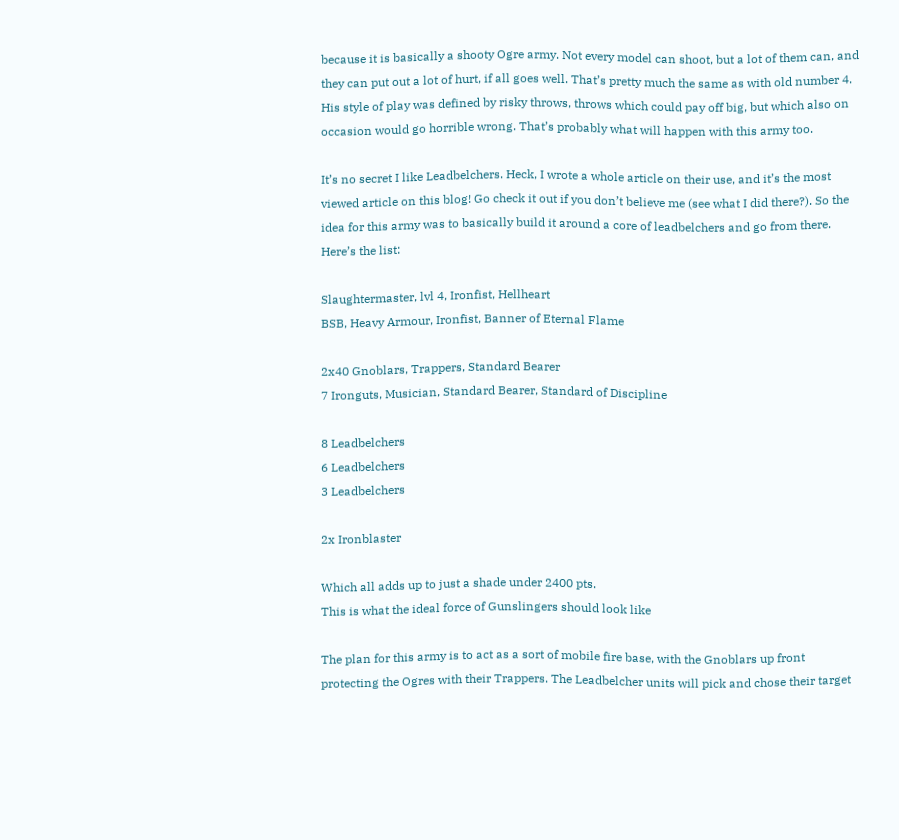because it is basically a shooty Ogre army. Not every model can shoot, but a lot of them can, and they can put out a lot of hurt, if all goes well. That’s pretty much the same as with old number 4. His style of play was defined by risky throws, throws which could pay off big, but which also on occasion would go horrible wrong. That’s probably what will happen with this army too.

It’s no secret I like Leadbelchers. Heck, I wrote a whole article on their use, and it’s the most viewed article on this blog! Go check it out if you don’t believe me (see what I did there?). So the idea for this army was to basically build it around a core of leadbelchers and go from there. Here’s the list:

Slaughtermaster, lvl 4, Ironfist, Hellheart
BSB, Heavy Armour, Ironfist, Banner of Eternal Flame

2x40 Gnoblars, Trappers, Standard Bearer
7 Ironguts, Musician, Standard Bearer, Standard of Discipline

8 Leadbelchers
6 Leadbelchers
3 Leadbelchers

2x Ironblaster

Which all adds up to just a shade under 2400 pts.
This is what the ideal force of Gunslingers should look like

The plan for this army is to act as a sort of mobile fire base, with the Gnoblars up front protecting the Ogres with their Trappers. The Leadbelcher units will pick and chose their target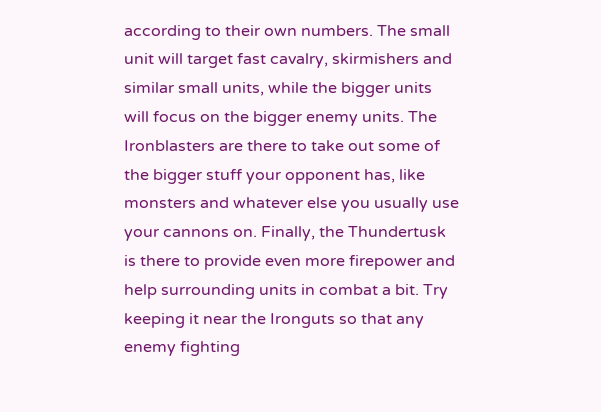according to their own numbers. The small unit will target fast cavalry, skirmishers and similar small units, while the bigger units will focus on the bigger enemy units. The Ironblasters are there to take out some of the bigger stuff your opponent has, like monsters and whatever else you usually use your cannons on. Finally, the Thundertusk is there to provide even more firepower and help surrounding units in combat a bit. Try keeping it near the Ironguts so that any enemy fighting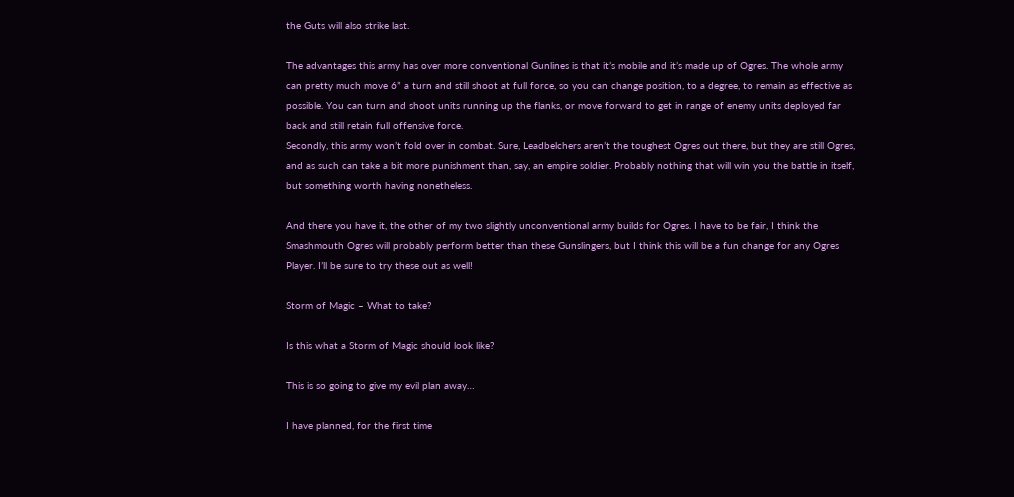the Guts will also strike last.

The advantages this army has over more conventional Gunlines is that it’s mobile and it’s made up of Ogres. The whole army can pretty much move 6” a turn and still shoot at full force, so you can change position, to a degree, to remain as effective as possible. You can turn and shoot units running up the flanks, or move forward to get in range of enemy units deployed far back and still retain full offensive force.
Secondly, this army won’t fold over in combat. Sure, Leadbelchers aren’t the toughest Ogres out there, but they are still Ogres, and as such can take a bit more punishment than, say, an empire soldier. Probably nothing that will win you the battle in itself, but something worth having nonetheless.

And there you have it, the other of my two slightly unconventional army builds for Ogres. I have to be fair, I think the Smashmouth Ogres will probably perform better than these Gunslingers, but I think this will be a fun change for any Ogres Player. I’ll be sure to try these out as well!

Storm of Magic – What to take?

Is this what a Storm of Magic should look like?

This is so going to give my evil plan away…

I have planned, for the first time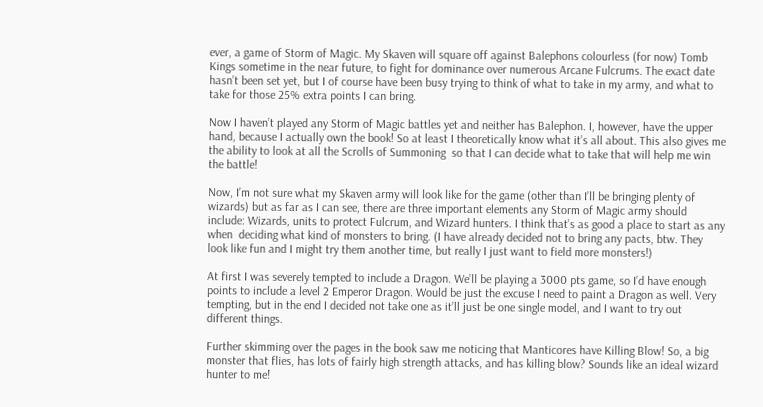ever, a game of Storm of Magic. My Skaven will square off against Balephons colourless (for now) Tomb Kings sometime in the near future, to fight for dominance over numerous Arcane Fulcrums. The exact date hasn’t been set yet, but I of course have been busy trying to think of what to take in my army, and what to take for those 25% extra points I can bring.

Now I haven’t played any Storm of Magic battles yet and neither has Balephon. I, however, have the upper hand, because I actually own the book! So at least I theoretically know what it’s all about. This also gives me the ability to look at all the Scrolls of Summoning  so that I can decide what to take that will help me win the battle!

Now, I’m not sure what my Skaven army will look like for the game (other than I’ll be bringing plenty of wizards) but as far as I can see, there are three important elements any Storm of Magic army should include: Wizards, units to protect Fulcrum, and Wizard hunters. I think that’s as good a place to start as any when  deciding what kind of monsters to bring. (I have already decided not to bring any pacts, btw. They look like fun and I might try them another time, but really I just want to field more monsters!)

At first I was severely tempted to include a Dragon. We’ll be playing a 3000 pts game, so I’d have enough points to include a level 2 Emperor Dragon. Would be just the excuse I need to paint a Dragon as well. Very tempting, but in the end I decided not take one as it’ll just be one single model, and I want to try out different things.

Further skimming over the pages in the book saw me noticing that Manticores have Killing Blow! So, a big monster that flies, has lots of fairly high strength attacks, and has killing blow? Sounds like an ideal wizard hunter to me!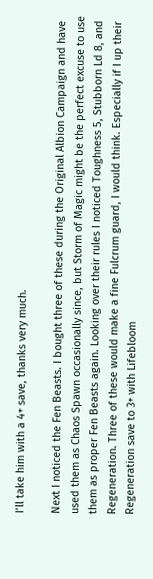I’ll take him with a 4+ save, thanks very much.

Next I noticed the Fen Beasts. I bought three of these during the Original Albion Campaign and have used them as Chaos Spawn occasionally since, but Storm of Magic might be the perfect excuse to use them as proper Fen Beasts again. Looking over their rules I noticed Toughness 5, Stubborn Ld 8, and Regeneration. Three of these would make a fine Fulcrum guard, I would think. Especially if I up their Regeneration save to 3+ with Lifebloom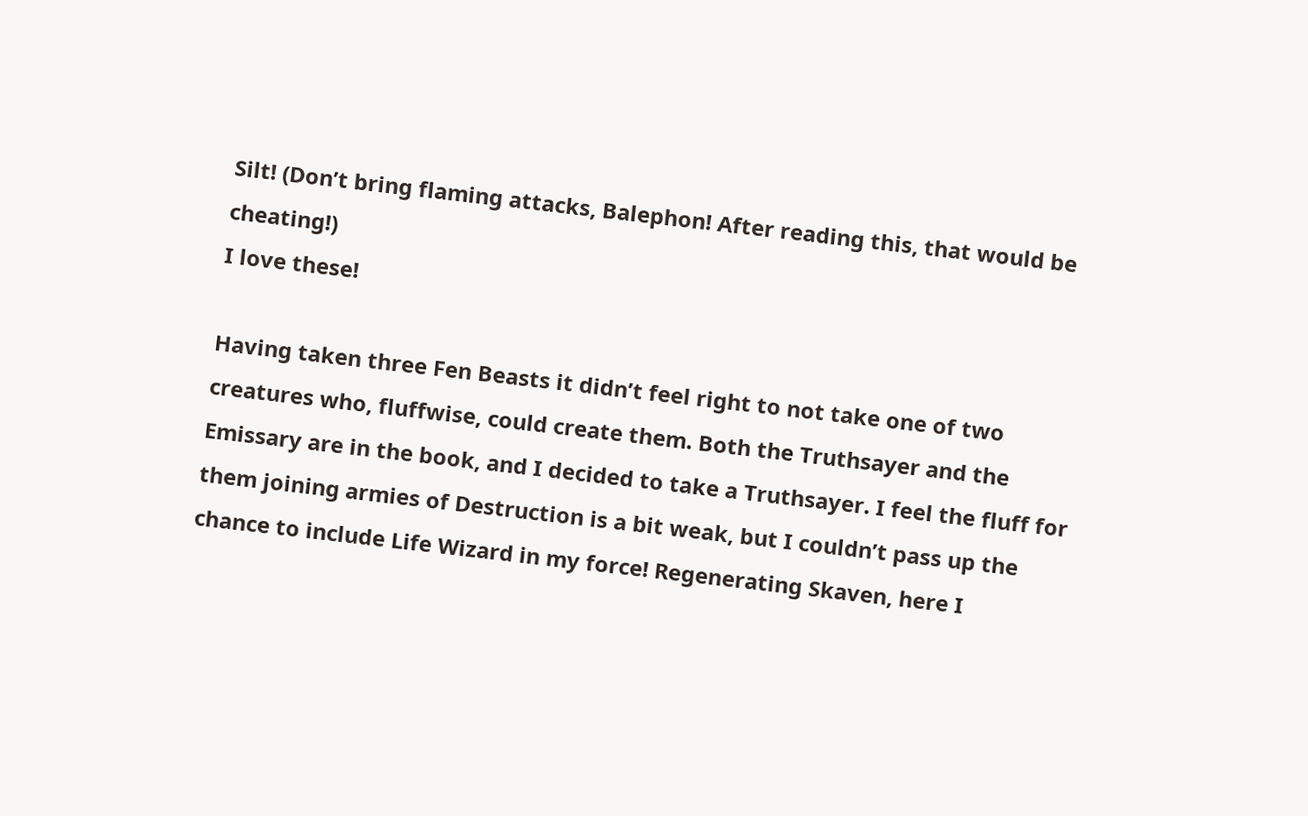Silt! (Don’t bring flaming attacks, Balephon! After reading this, that would be cheating!)
I love these!

Having taken three Fen Beasts it didn’t feel right to not take one of two creatures who, fluffwise, could create them. Both the Truthsayer and the Emissary are in the book, and I decided to take a Truthsayer. I feel the fluff for them joining armies of Destruction is a bit weak, but I couldn’t pass up the chance to include Life Wizard in my force! Regenerating Skaven, here I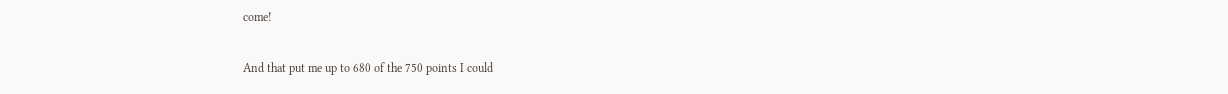come!

And that put me up to 680 of the 750 points I could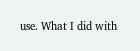use. What I did with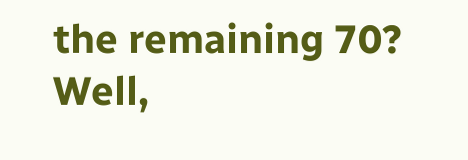the remaining 70? Well,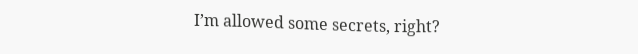I’m allowed some secrets, right?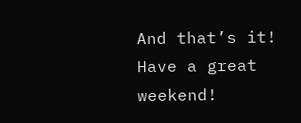And that’s it! Have a great weekend!